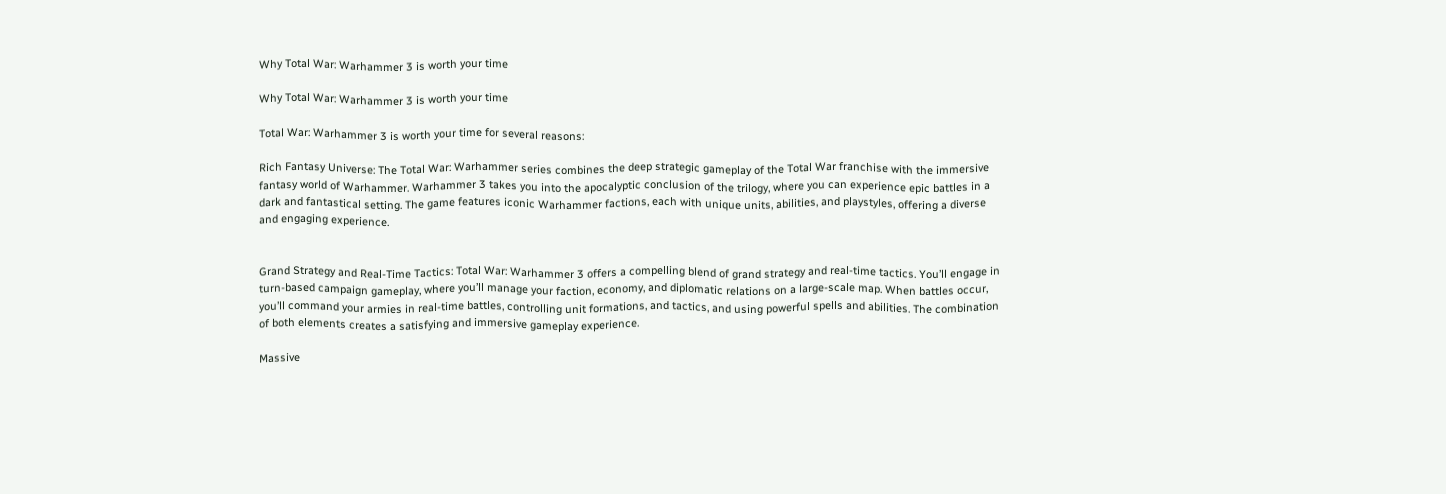Why Total War: Warhammer 3 is worth your time

Why Total War: Warhammer 3 is worth your time

Total War: Warhammer 3 is worth your time for several reasons:

Rich Fantasy Universe: The Total War: Warhammer series combines the deep strategic gameplay of the Total War franchise with the immersive fantasy world of Warhammer. Warhammer 3 takes you into the apocalyptic conclusion of the trilogy, where you can experience epic battles in a dark and fantastical setting. The game features iconic Warhammer factions, each with unique units, abilities, and playstyles, offering a diverse and engaging experience.


Grand Strategy and Real-Time Tactics: Total War: Warhammer 3 offers a compelling blend of grand strategy and real-time tactics. You’ll engage in turn-based campaign gameplay, where you’ll manage your faction, economy, and diplomatic relations on a large-scale map. When battles occur, you’ll command your armies in real-time battles, controlling unit formations, and tactics, and using powerful spells and abilities. The combination of both elements creates a satisfying and immersive gameplay experience.

Massive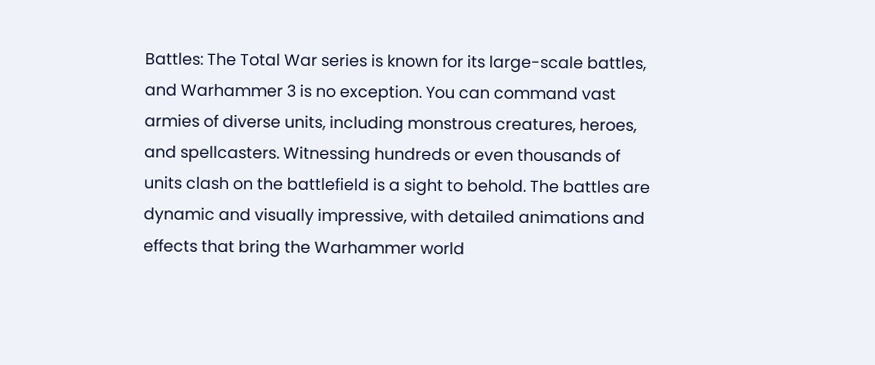Battles: The Total War series is known for its large-scale battles, and Warhammer 3 is no exception. You can command vast armies of diverse units, including monstrous creatures, heroes, and spellcasters. Witnessing hundreds or even thousands of units clash on the battlefield is a sight to behold. The battles are dynamic and visually impressive, with detailed animations and effects that bring the Warhammer world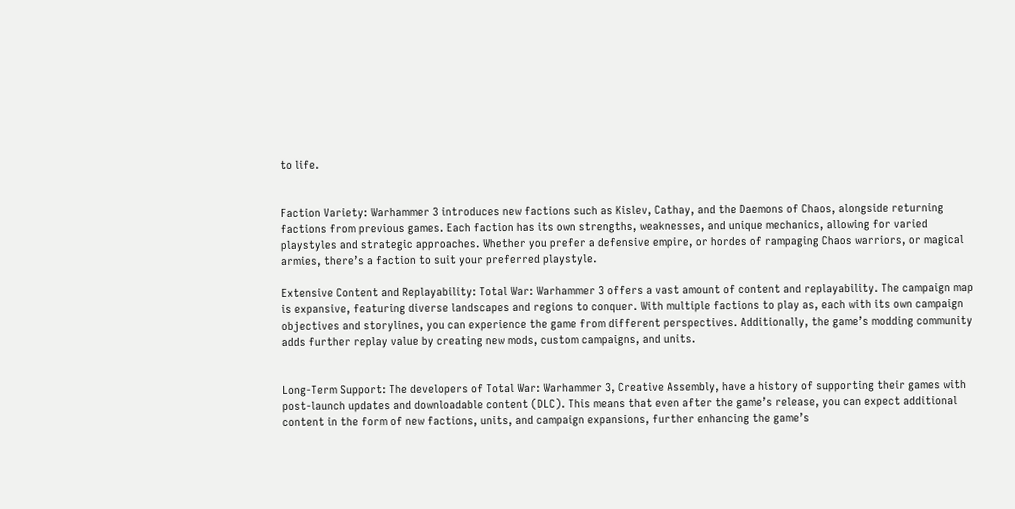to life.


Faction Variety: Warhammer 3 introduces new factions such as Kislev, Cathay, and the Daemons of Chaos, alongside returning factions from previous games. Each faction has its own strengths, weaknesses, and unique mechanics, allowing for varied playstyles and strategic approaches. Whether you prefer a defensive empire, or hordes of rampaging Chaos warriors, or magical armies, there’s a faction to suit your preferred playstyle.

Extensive Content and Replayability: Total War: Warhammer 3 offers a vast amount of content and replayability. The campaign map is expansive, featuring diverse landscapes and regions to conquer. With multiple factions to play as, each with its own campaign objectives and storylines, you can experience the game from different perspectives. Additionally, the game’s modding community adds further replay value by creating new mods, custom campaigns, and units.


Long-Term Support: The developers of Total War: Warhammer 3, Creative Assembly, have a history of supporting their games with post-launch updates and downloadable content (DLC). This means that even after the game’s release, you can expect additional content in the form of new factions, units, and campaign expansions, further enhancing the game’s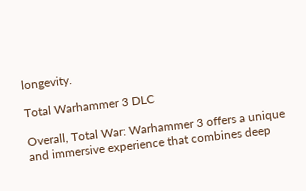longevity.

Total Warhammer 3 DLC

Overall, Total War: Warhammer 3 offers a unique and immersive experience that combines deep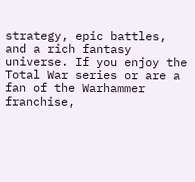strategy, epic battles, and a rich fantasy universe. If you enjoy the Total War series or are a fan of the Warhammer franchise,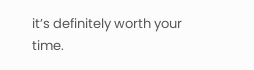it’s definitely worth your time.